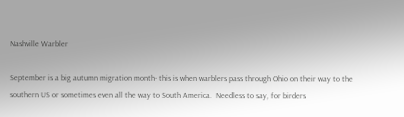Nashville Warbler

September is a big autumn migration month- this is when warblers pass through Ohio on their way to the southern US or sometimes even all the way to South America.  Needless to say, for birders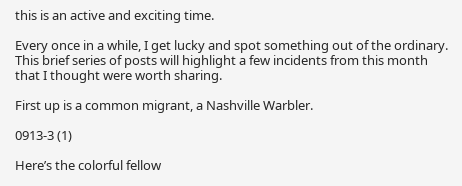this is an active and exciting time.

Every once in a while, I get lucky and spot something out of the ordinary.  This brief series of posts will highlight a few incidents from this month that I thought were worth sharing.

First up is a common migrant, a Nashville Warbler.

0913-3 (1)

Here’s the colorful fellow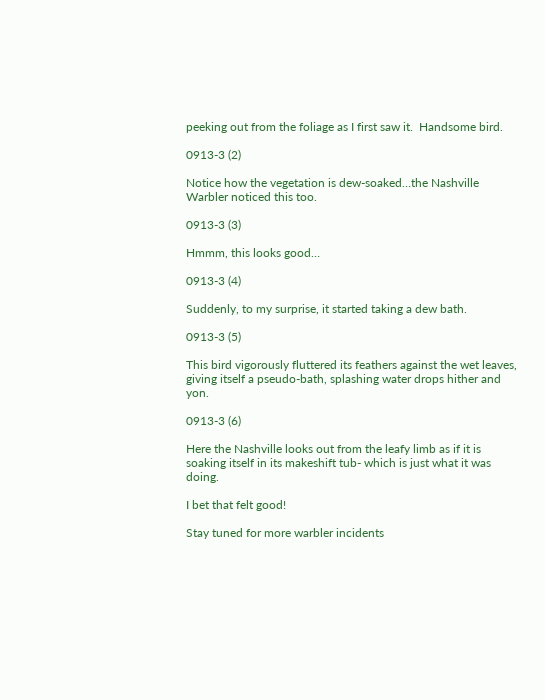peeking out from the foliage as I first saw it.  Handsome bird.

0913-3 (2)

Notice how the vegetation is dew-soaked…the Nashville Warbler noticed this too.

0913-3 (3)

Hmmm, this looks good…

0913-3 (4)

Suddenly, to my surprise, it started taking a dew bath.

0913-3 (5)

This bird vigorously fluttered its feathers against the wet leaves, giving itself a pseudo-bath, splashing water drops hither and yon.

0913-3 (6)

Here the Nashville looks out from the leafy limb as if it is soaking itself in its makeshift tub- which is just what it was doing.

I bet that felt good!

Stay tuned for more warbler incidents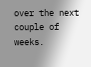over the next couple of weeks.